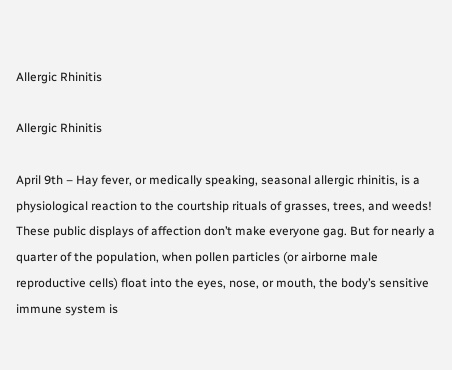Allergic Rhinitis

Allergic Rhinitis

April 9th – Hay fever, or medically speaking, seasonal allergic rhinitis, is a physiological reaction to the courtship rituals of grasses, trees, and weeds! These public displays of affection don’t make everyone gag. But for nearly a quarter of the population, when pollen particles (or airborne male reproductive cells) float into the eyes, nose, or mouth, the body’s sensitive immune system is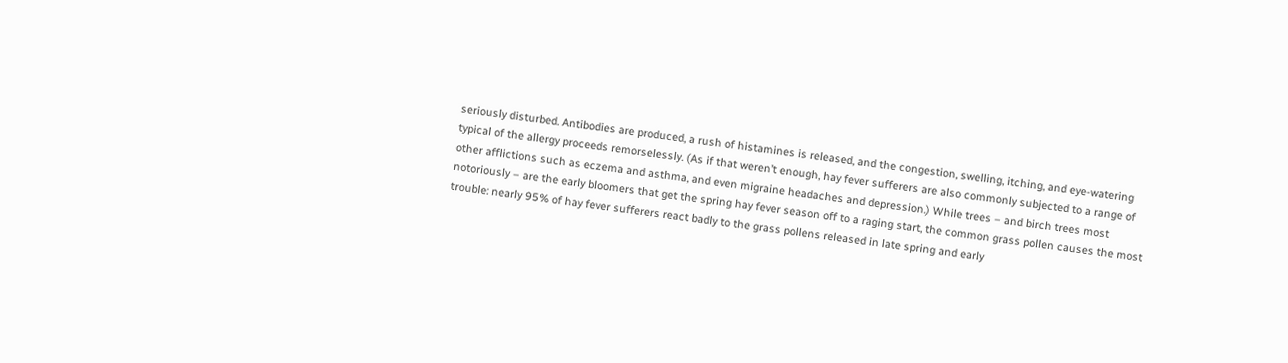seriously disturbed. Antibodies are produced, a rush of histamines is released, and the congestion, swelling, itching, and eye-watering typical of the allergy proceeds remorselessly. (As if that weren’t enough, hay fever sufferers are also commonly subjected to a range of other afflictions such as eczema and asthma, and even migraine headaches and depression.) While trees – and birch trees most notoriously – are the early bloomers that get the spring hay fever season off to a raging start, the common grass pollen causes the most trouble: nearly 95% of hay fever sufferers react badly to the grass pollens released in late spring and early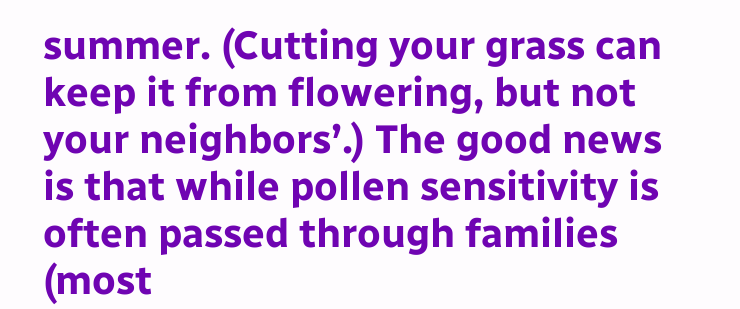summer. (Cutting your grass can keep it from flowering, but not your neighbors’.) The good news is that while pollen sensitivity is often passed through families (most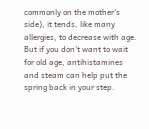commonly on the mother’s side), it tends, like many allergies, to decrease with age. But if you don’t want to wait for old age, antihistamines and steam can help put the spring back in your step.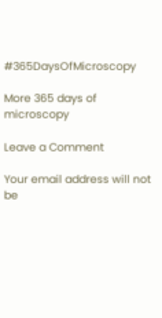#365DaysOfMicroscopy

More 365 days of microscopy

Leave a Comment

Your email address will not be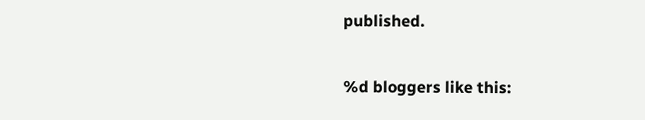published.

%d bloggers like this: